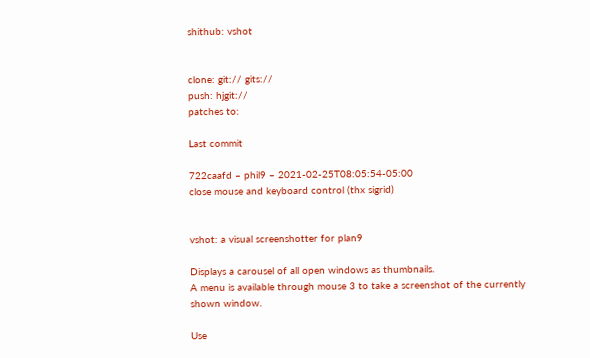shithub: vshot


clone: git:// gits://
push: hjgit://
patches to:

Last commit

722caafd – phil9 – 2021-02-25T08:05:54-05:00
close mouse and keyboard control (thx sigrid)


vshot: a visual screenshotter for plan9

Displays a carousel of all open windows as thumbnails.
A menu is available through mouse 3 to take a screenshot of the currently
shown window.

Use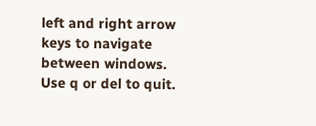left and right arrow keys to navigate between windows.
Use q or del to quit.